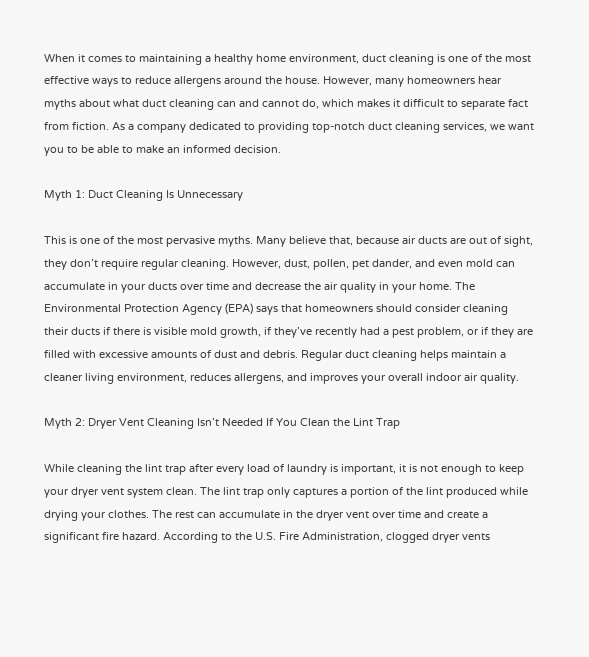When it comes to maintaining a healthy home environment, duct cleaning is one of the most effective ways to reduce allergens around the house. However, many homeowners hear myths about what duct cleaning can and cannot do, which makes it difficult to separate fact from fiction. As a company dedicated to providing top-notch duct cleaning services, we want you to be able to make an informed decision.

Myth 1: Duct Cleaning Is Unnecessary

This is one of the most pervasive myths. Many believe that, because air ducts are out of sight, they don’t require regular cleaning. However, dust, pollen, pet dander, and even mold can accumulate in your ducts over time and decrease the air quality in your home. The Environmental Protection Agency (EPA) says that homeowners should consider cleaning their ducts if there is visible mold growth, if they’ve recently had a pest problem, or if they are filled with excessive amounts of dust and debris. Regular duct cleaning helps maintain a cleaner living environment, reduces allergens, and improves your overall indoor air quality.

Myth 2: Dryer Vent Cleaning Isn’t Needed If You Clean the Lint Trap

While cleaning the lint trap after every load of laundry is important, it is not enough to keep your dryer vent system clean. The lint trap only captures a portion of the lint produced while drying your clothes. The rest can accumulate in the dryer vent over time and create a significant fire hazard. According to the U.S. Fire Administration, clogged dryer vents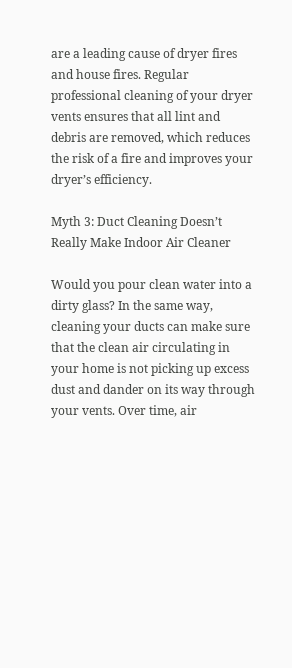are a leading cause of dryer fires and house fires. Regular professional cleaning of your dryer vents ensures that all lint and debris are removed, which reduces the risk of a fire and improves your dryer’s efficiency.

Myth 3: Duct Cleaning Doesn’t Really Make Indoor Air Cleaner

Would you pour clean water into a dirty glass? In the same way, cleaning your ducts can make sure that the clean air circulating in your home is not picking up excess dust and dander on its way through your vents. Over time, air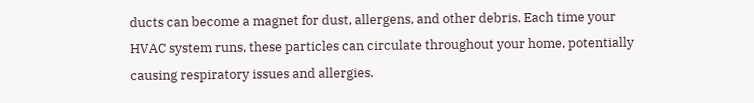ducts can become a magnet for dust, allergens, and other debris. Each time your HVAC system runs, these particles can circulate throughout your home, potentially causing respiratory issues and allergies.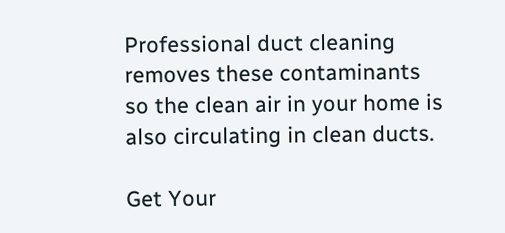Professional duct cleaning removes these contaminants so the clean air in your home is also circulating in clean ducts.

Get Your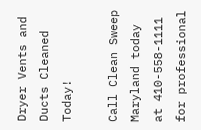Dryer Vents and Ducts Cleaned Today!

Call Clean Sweep Maryland today at 410-558-1111 for professional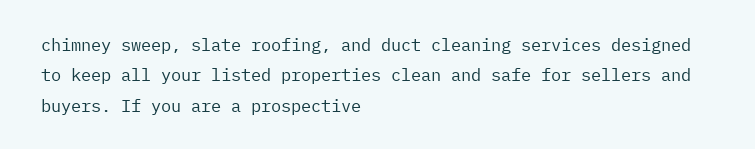chimney sweep, slate roofing, and duct cleaning services designed to keep all your listed properties clean and safe for sellers and buyers. If you are a prospective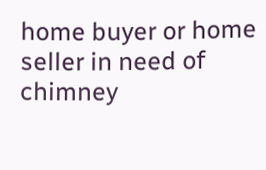home buyer or home seller in need of chimney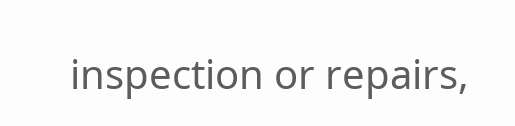inspection or repairs,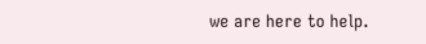we are here to help.